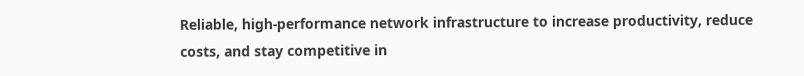Reliable, high-performance network infrastructure to increase productivity, reduce costs, and stay competitive in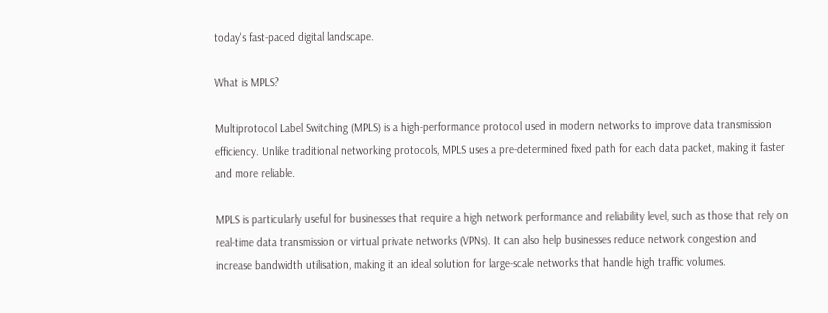today's fast-paced digital landscape.

What is MPLS?

Multiprotocol Label Switching (MPLS) is a high-performance protocol used in modern networks to improve data transmission efficiency. Unlike traditional networking protocols, MPLS uses a pre-determined fixed path for each data packet, making it faster and more reliable.

MPLS is particularly useful for businesses that require a high network performance and reliability level, such as those that rely on real-time data transmission or virtual private networks (VPNs). It can also help businesses reduce network congestion and increase bandwidth utilisation, making it an ideal solution for large-scale networks that handle high traffic volumes.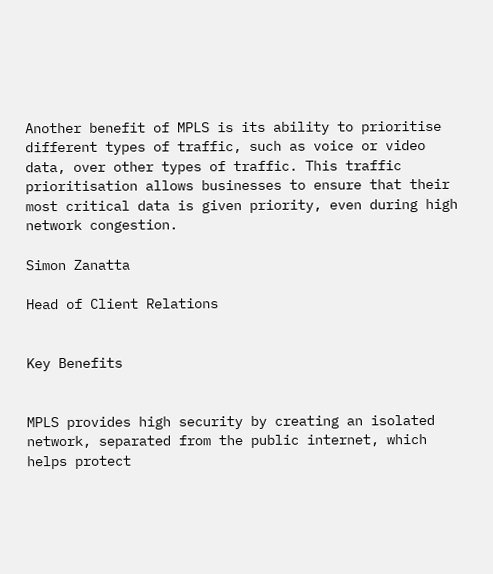Another benefit of MPLS is its ability to prioritise different types of traffic, such as voice or video data, over other types of traffic. This traffic prioritisation allows businesses to ensure that their most critical data is given priority, even during high network congestion.

Simon Zanatta

Head of Client Relations


Key Benefits


MPLS provides high security by creating an isolated network, separated from the public internet, which helps protect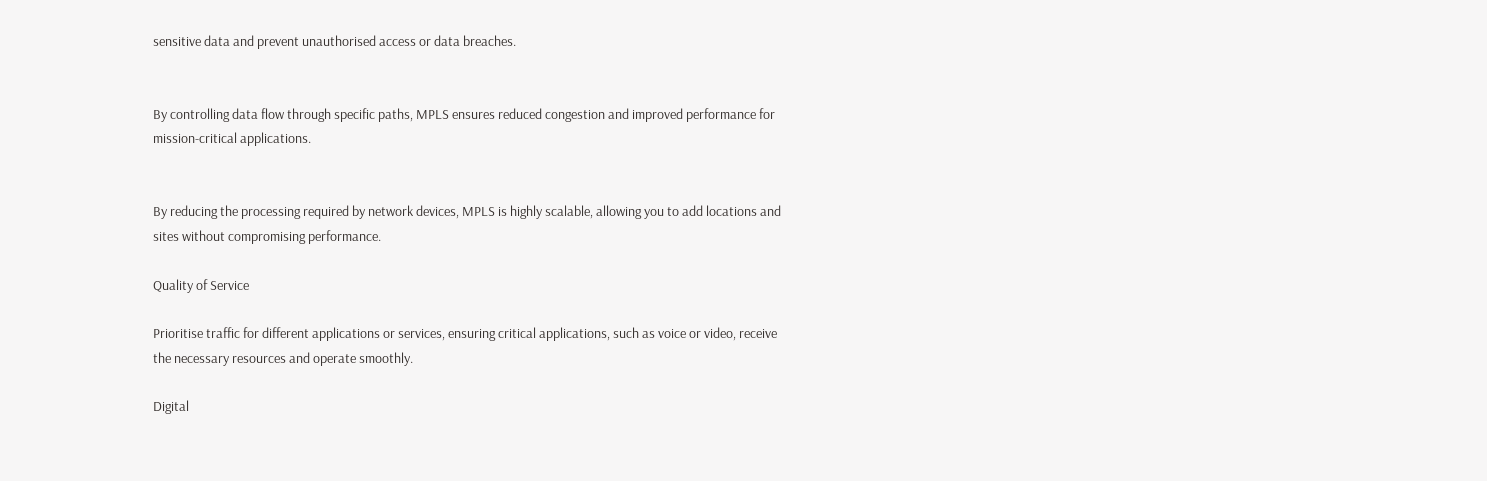sensitive data and prevent unauthorised access or data breaches.


By controlling data flow through specific paths, MPLS ensures reduced congestion and improved performance for mission-critical applications.


By reducing the processing required by network devices, MPLS is highly scalable, allowing you to add locations and sites without compromising performance.

Quality of Service

Prioritise traffic for different applications or services, ensuring critical applications, such as voice or video, receive the necessary resources and operate smoothly.

Digital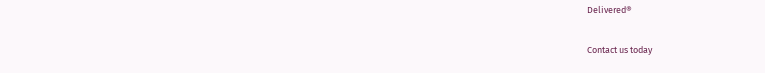Delivered®

Contact us today